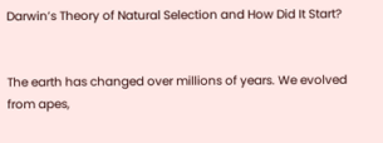Darwin’s Theory of Natural Selection and How Did It Start?


The earth has changed over millions of years. We evolved from apes,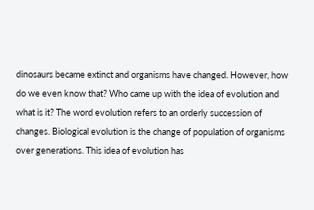dinosaurs became extinct and organisms have changed. However, how do we even know that? Who came up with the idea of evolution and what is it? The word evolution refers to an orderly succession of changes. Biological evolution is the change of population of organisms over generations. This idea of evolution has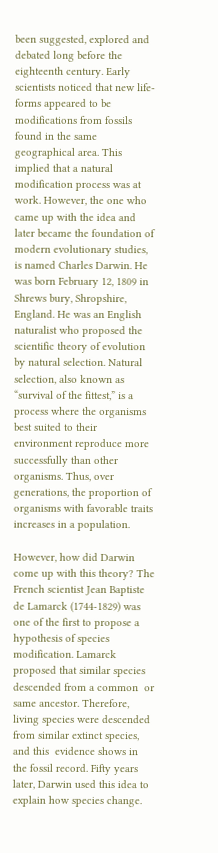been suggested, explored and debated long before the eighteenth century. Early scientists noticed that new life-forms appeared to be modifications from fossils found in the same geographical area. This implied that a natural modification process was at work. However, the one who came up with the idea and later became the foundation of modern evolutionary studies, is named Charles Darwin. He was born February 12, 1809 in Shrews bury, Shropshire, England. He was an English naturalist who proposed the scientific theory of evolution by natural selection. Natural selection, also known as “survival of the fittest,” is a process where the organisms best suited to their environment reproduce more successfully than other organisms. Thus, over generations, the proportion of organisms with favorable traits increases in a population.

However, how did Darwin come up with this theory? The French scientist Jean Baptiste de Lamarck (1744-1829) was one of the first to propose a hypothesis of species modification. Lamarck proposed that similar species descended from a common  or same ancestor. Therefore, living species were descended from similar extinct species, and this  evidence shows in the fossil record. Fifty years later, Darwin used this idea to explain how species change.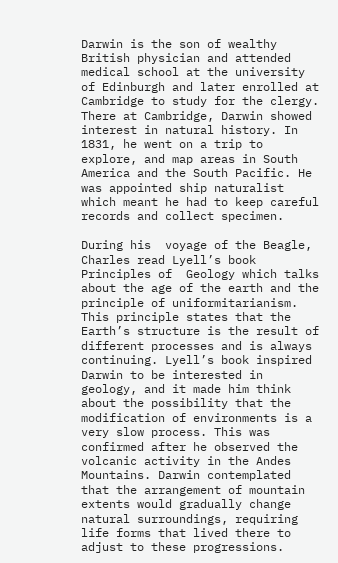Darwin is the son of wealthy British physician and attended medical school at the university of Edinburgh and later enrolled at Cambridge to study for the clergy. There at Cambridge, Darwin showed interest in natural history. In 1831, he went on a trip to explore, and map areas in South America and the South Pacific. He was appointed ship naturalist which meant he had to keep careful records and collect specimen.

During his  voyage of the Beagle, Charles read Lyell’s book Principles of  Geology which talks about the age of the earth and the principle of uniformitarianism. This principle states that the Earth’s structure is the result of different processes and is always continuing. Lyell’s book inspired Darwin to be interested in geology, and it made him think about the possibility that the modification of environments is a very slow process. This was confirmed after he observed the volcanic activity in the Andes Mountains. Darwin contemplated that the arrangement of mountain extents would gradually change natural surroundings, requiring life forms that lived there to adjust to these progressions.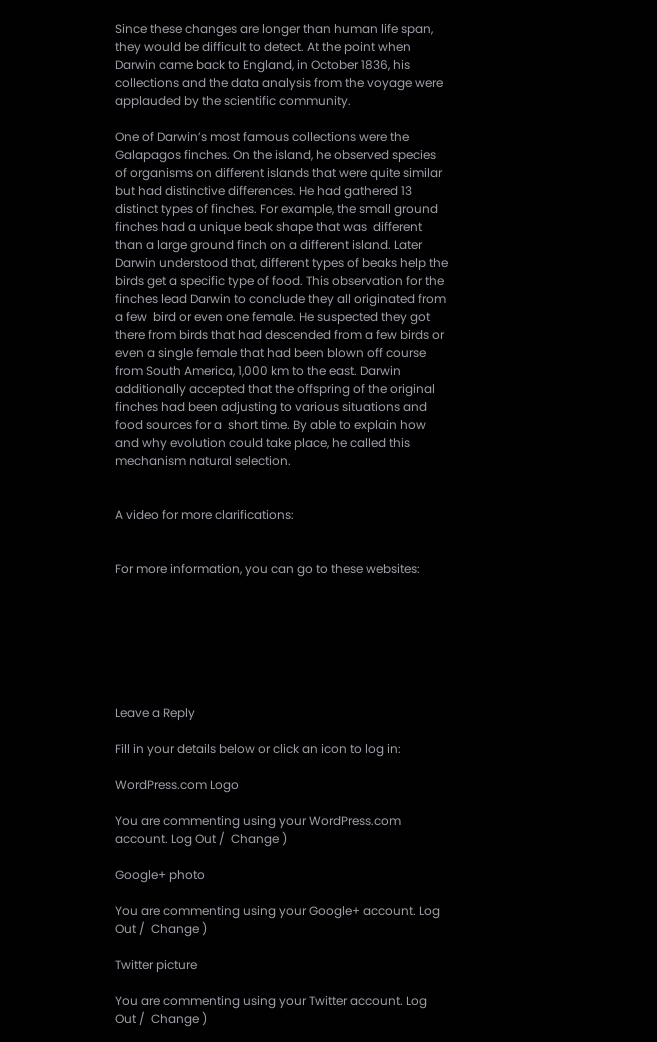Since these changes are longer than human life span, they would be difficult to detect. At the point when Darwin came back to England, in October 1836, his collections and the data analysis from the voyage were applauded by the scientific community.

One of Darwin’s most famous collections were the Galapagos finches. On the island, he observed species of organisms on different islands that were quite similar but had distinctive differences. He had gathered 13 distinct types of finches. For example, the small ground finches had a unique beak shape that was  different than a large ground finch on a different island. Later Darwin understood that, different types of beaks help the birds get a specific type of food. This observation for the finches lead Darwin to conclude they all originated from a few  bird or even one female. He suspected they got there from birds that had descended from a few birds or even a single female that had been blown off course from South America, 1,000 km to the east. Darwin additionally accepted that the offspring of the original finches had been adjusting to various situations and food sources for a  short time. By able to explain how and why evolution could take place, he called this mechanism natural selection.


A video for more clarifications:


For more information, you can go to these websites:







Leave a Reply

Fill in your details below or click an icon to log in:

WordPress.com Logo

You are commenting using your WordPress.com account. Log Out /  Change )

Google+ photo

You are commenting using your Google+ account. Log Out /  Change )

Twitter picture

You are commenting using your Twitter account. Log Out /  Change )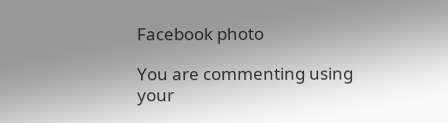Facebook photo

You are commenting using your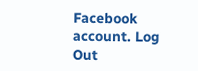Facebook account. Log Out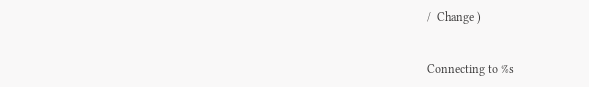/  Change )


Connecting to %s